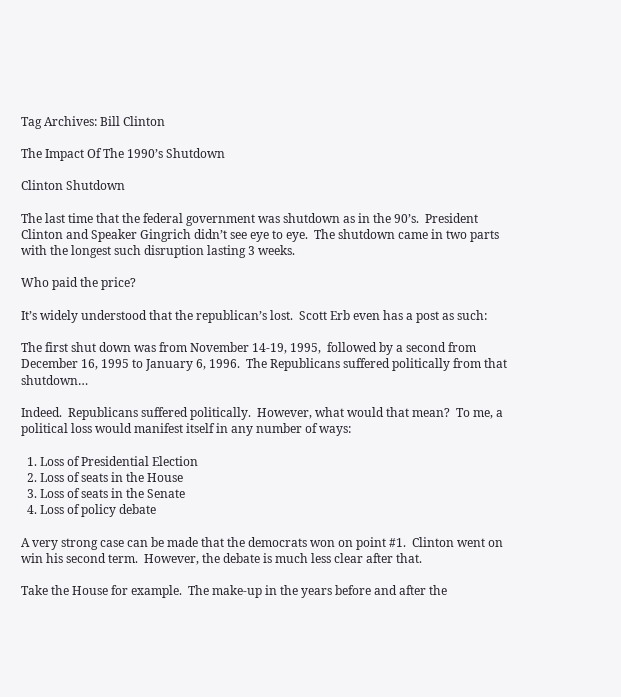Tag Archives: Bill Clinton

The Impact Of The 1990’s Shutdown

Clinton Shutdown

The last time that the federal government was shutdown as in the 90’s.  President Clinton and Speaker Gingrich didn’t see eye to eye.  The shutdown came in two parts with the longest such disruption lasting 3 weeks.

Who paid the price?

It’s widely understood that the republican’s lost.  Scott Erb even has a post as such:

The first shut down was from November 14-19, 1995,  followed by a second from December 16, 1995 to January 6, 1996.  The Republicans suffered politically from that shutdown…

Indeed.  Republicans suffered politically.  However, what would that mean?  To me, a political loss would manifest itself in any number of ways:

  1. Loss of Presidential Election
  2. Loss of seats in the House
  3. Loss of seats in the Senate
  4. Loss of policy debate

A very strong case can be made that the democrats won on point #1.  Clinton went on  win his second term.  However, the debate is much less clear after that.

Take the House for example.  The make-up in the years before and after the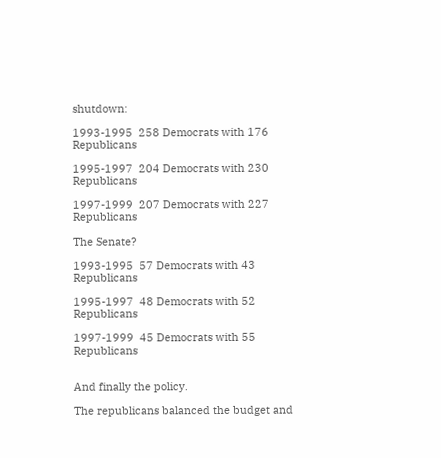shutdown:

1993-1995  258 Democrats with 176 Republicans

1995-1997  204 Democrats with 230 Republicans

1997-1999  207 Democrats with 227 Republicans

The Senate?

1993-1995  57 Democrats with 43 Republicans

1995-1997  48 Democrats with 52 Republicans

1997-1999  45 Democrats with 55 Republicans


And finally the policy.

The republicans balanced the budget and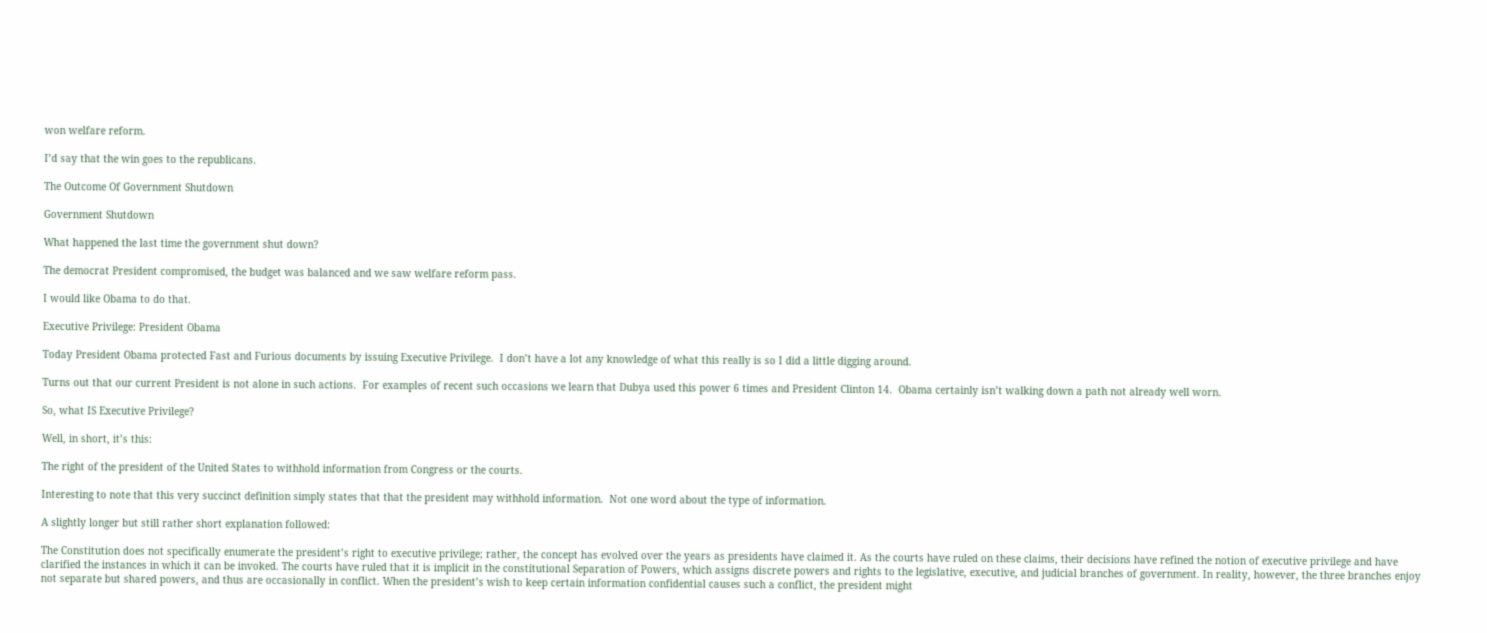won welfare reform.

I’d say that the win goes to the republicans.

The Outcome Of Government Shutdown

Government Shutdown

What happened the last time the government shut down?

The democrat President compromised, the budget was balanced and we saw welfare reform pass.

I would like Obama to do that.

Executive Privilege: President Obama

Today President Obama protected Fast and Furious documents by issuing Executive Privilege.  I don’t have a lot any knowledge of what this really is so I did a little digging around.

Turns out that our current President is not alone in such actions.  For examples of recent such occasions we learn that Dubya used this power 6 times and President Clinton 14.  Obama certainly isn’t walking down a path not already well worn.

So, what IS Executive Privilege?

Well, in short, it’s this:

The right of the president of the United States to withhold information from Congress or the courts.

Interesting to note that this very succinct definition simply states that that the president may withhold information.  Not one word about the type of information.

A slightly longer but still rather short explanation followed:

The Constitution does not specifically enumerate the president’s right to executive privilege; rather, the concept has evolved over the years as presidents have claimed it. As the courts have ruled on these claims, their decisions have refined the notion of executive privilege and have clarified the instances in which it can be invoked. The courts have ruled that it is implicit in the constitutional Separation of Powers, which assigns discrete powers and rights to the legislative, executive, and judicial branches of government. In reality, however, the three branches enjoy not separate but shared powers, and thus are occasionally in conflict. When the president’s wish to keep certain information confidential causes such a conflict, the president might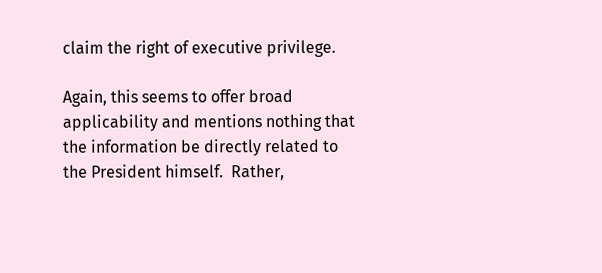claim the right of executive privilege.

Again, this seems to offer broad applicability and mentions nothing that the information be directly related to the President himself.  Rather,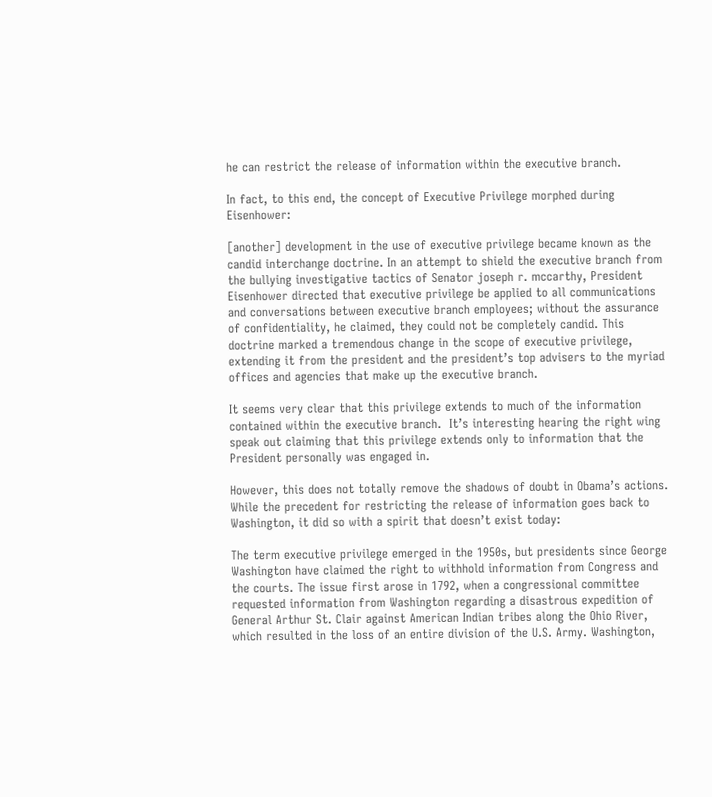he can restrict the release of information within the executive branch.

In fact, to this end, the concept of Executive Privilege morphed during Eisenhower:

[another] development in the use of executive privilege became known as the candid interchange doctrine. In an attempt to shield the executive branch from the bullying investigative tactics of Senator joseph r. mccarthy, President Eisenhower directed that executive privilege be applied to all communications and conversations between executive branch employees; without the assurance of confidentiality, he claimed, they could not be completely candid. This doctrine marked a tremendous change in the scope of executive privilege, extending it from the president and the president’s top advisers to the myriad offices and agencies that make up the executive branch.

It seems very clear that this privilege extends to much of the information contained within the executive branch.  It’s interesting hearing the right wing speak out claiming that this privilege extends only to information that the President personally was engaged in.

However, this does not totally remove the shadows of doubt in Obama’s actions.  While the precedent for restricting the release of information goes back to Washington, it did so with a spirit that doesn’t exist today:

The term executive privilege emerged in the 1950s, but presidents since George Washington have claimed the right to withhold information from Congress and the courts. The issue first arose in 1792, when a congressional committee requested information from Washington regarding a disastrous expedition of General Arthur St. Clair against American Indian tribes along the Ohio River, which resulted in the loss of an entire division of the U.S. Army. Washington,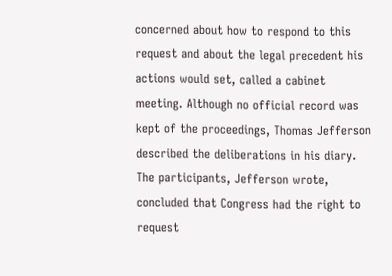concerned about how to respond to this request and about the legal precedent his actions would set, called a cabinet meeting. Although no official record was kept of the proceedings, Thomas Jefferson described the deliberations in his diary. The participants, Jefferson wrote, concluded that Congress had the right to request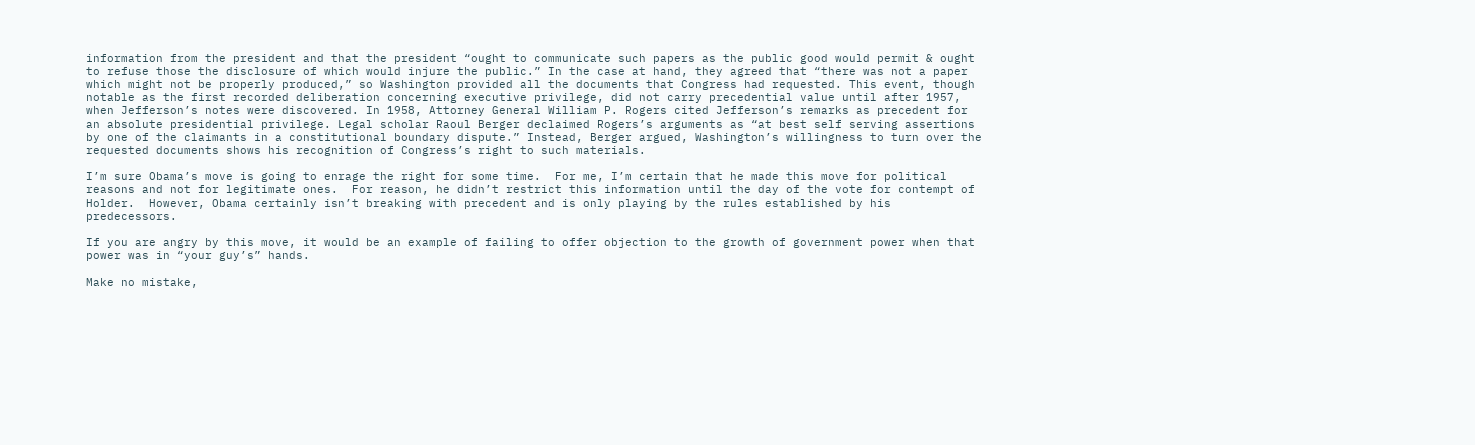information from the president and that the president “ought to communicate such papers as the public good would permit & ought to refuse those the disclosure of which would injure the public.” In the case at hand, they agreed that “there was not a paper which might not be properly produced,” so Washington provided all the documents that Congress had requested. This event, though notable as the first recorded deliberation concerning executive privilege, did not carry precedential value until after 1957, when Jefferson’s notes were discovered. In 1958, Attorney General William P. Rogers cited Jefferson’s remarks as precedent for an absolute presidential privilege. Legal scholar Raoul Berger declaimed Rogers’s arguments as “at best self serving assertions by one of the claimants in a constitutional boundary dispute.” Instead, Berger argued, Washington’s willingness to turn over the requested documents shows his recognition of Congress’s right to such materials.

I’m sure Obama’s move is going to enrage the right for some time.  For me, I’m certain that he made this move for political reasons and not for legitimate ones.  For reason, he didn’t restrict this information until the day of the vote for contempt of Holder.  However, Obama certainly isn’t breaking with precedent and is only playing by the rules established by his predecessors.

If you are angry by this move, it would be an example of failing to offer objection to the growth of government power when that power was in “your guy’s” hands.

Make no mistake,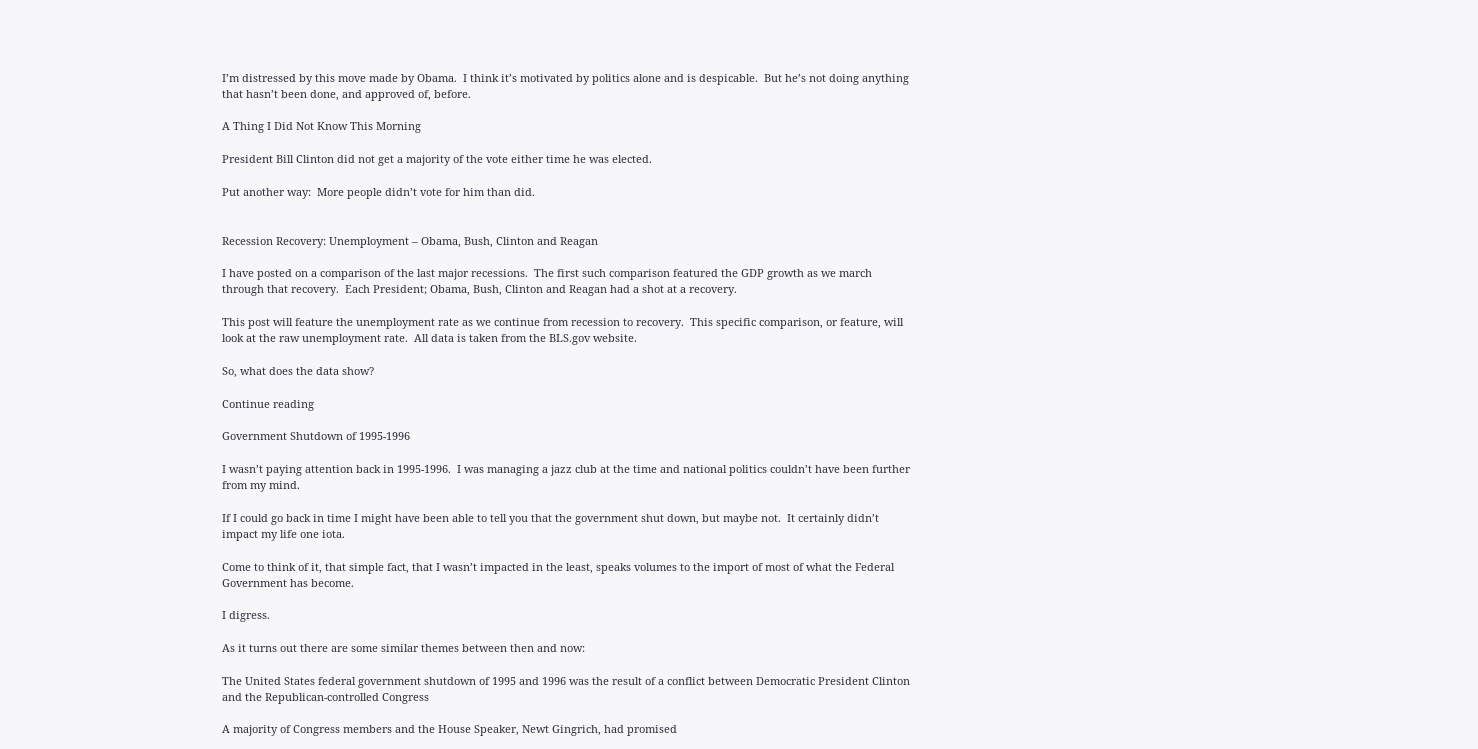I’m distressed by this move made by Obama.  I think it’s motivated by politics alone and is despicable.  But he’s not doing anything that hasn’t been done, and approved of, before.

A Thing I Did Not Know This Morning

President Bill Clinton did not get a majority of the vote either time he was elected.

Put another way:  More people didn’t vote for him than did.


Recession Recovery: Unemployment – Obama, Bush, Clinton and Reagan

I have posted on a comparison of the last major recessions.  The first such comparison featured the GDP growth as we march through that recovery.  Each President; Obama, Bush, Clinton and Reagan had a shot at a recovery.

This post will feature the unemployment rate as we continue from recession to recovery.  This specific comparison, or feature, will look at the raw unemployment rate.  All data is taken from the BLS.gov website.

So, what does the data show?

Continue reading

Government Shutdown of 1995-1996

I wasn’t paying attention back in 1995-1996.  I was managing a jazz club at the time and national politics couldn’t have been further from my mind.

If I could go back in time I might have been able to tell you that the government shut down, but maybe not.  It certainly didn’t impact my life one iota.

Come to think of it, that simple fact, that I wasn’t impacted in the least, speaks volumes to the import of most of what the Federal Government has become.

I digress.

As it turns out there are some similar themes between then and now:

The United States federal government shutdown of 1995 and 1996 was the result of a conflict between Democratic President Clinton and the Republican-controlled Congress

A majority of Congress members and the House Speaker, Newt Gingrich, had promised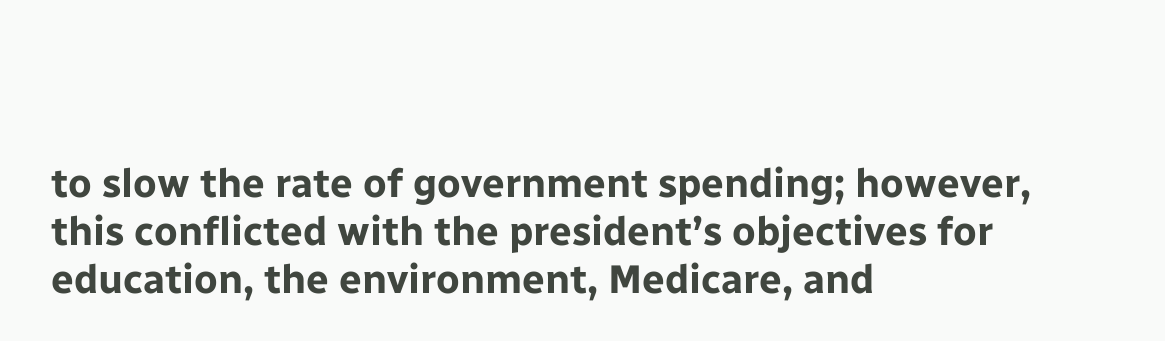to slow the rate of government spending; however, this conflicted with the president’s objectives for education, the environment, Medicare, and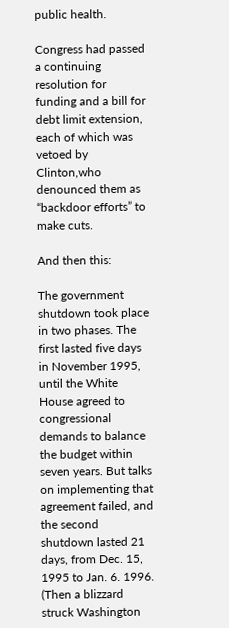public health.

Congress had passed a continuing resolution for funding and a bill for debt limit extension, each of which was vetoed by Clinton,who denounced them as “backdoor efforts” to make cuts.

And then this:

The government shutdown took place in two phases. The first lasted five days in November 1995, until the White House agreed to congressional demands to balance the budget within seven years. But talks on implementing that agreement failed, and the second shutdown lasted 21 days, from Dec. 15, 1995 to Jan. 6. 1996. (Then a blizzard struck Washington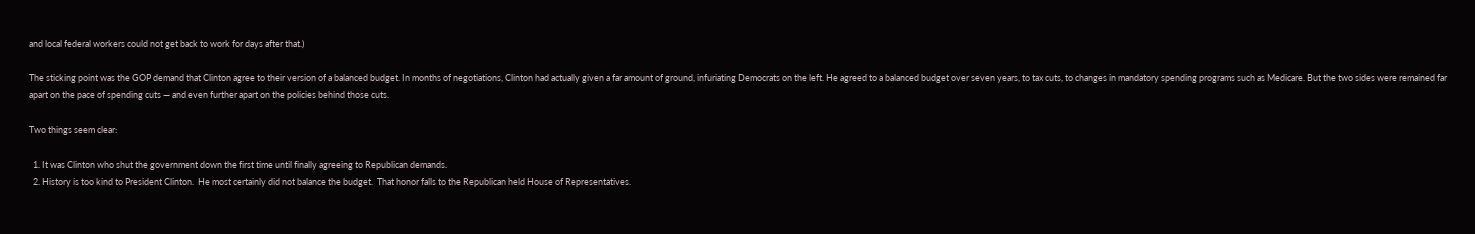and local federal workers could not get back to work for days after that.)

The sticking point was the GOP demand that Clinton agree to their version of a balanced budget. In months of negotiations, Clinton had actually given a far amount of ground, infuriating Democrats on the left. He agreed to a balanced budget over seven years, to tax cuts, to changes in mandatory spending programs such as Medicare. But the two sides were remained far apart on the pace of spending cuts — and even further apart on the policies behind those cuts.

Two things seem clear:

  1. It was Clinton who shut the government down the first time until finally agreeing to Republican demands.
  2. History is too kind to President Clinton.  He most certainly did not balance the budget.  That honor falls to the Republican held House of Representatives.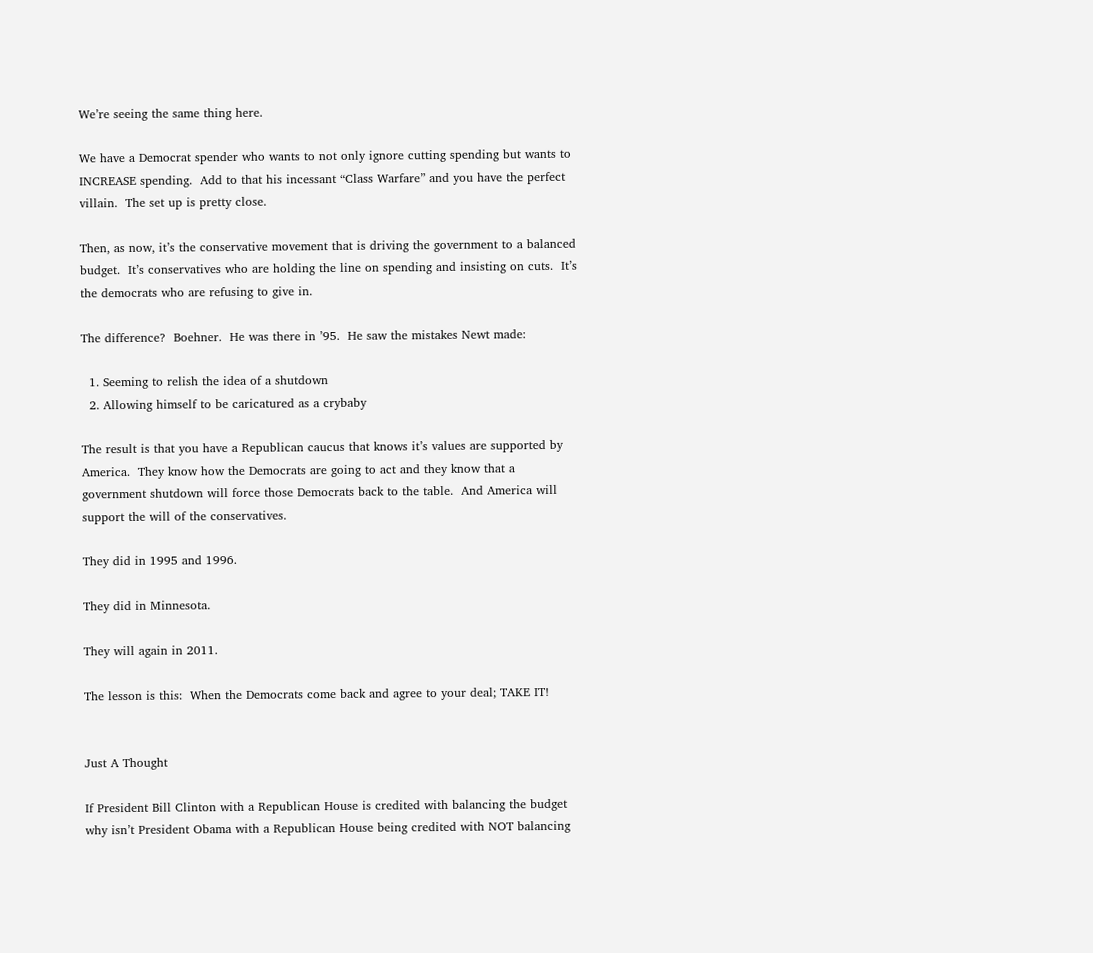We’re seeing the same thing here.

We have a Democrat spender who wants to not only ignore cutting spending but wants to INCREASE spending.  Add to that his incessant “Class Warfare” and you have the perfect villain.  The set up is pretty close.

Then, as now, it’s the conservative movement that is driving the government to a balanced budget.  It’s conservatives who are holding the line on spending and insisting on cuts.  It’s the democrats who are refusing to give in.

The difference?  Boehner.  He was there in ’95.  He saw the mistakes Newt made:

  1. Seeming to relish the idea of a shutdown
  2. Allowing himself to be caricatured as a crybaby

The result is that you have a Republican caucus that knows it’s values are supported by America.  They know how the Democrats are going to act and they know that a government shutdown will force those Democrats back to the table.  And America will support the will of the conservatives.

They did in 1995 and 1996.

They did in Minnesota.

They will again in 2011.

The lesson is this:  When the Democrats come back and agree to your deal; TAKE IT!


Just A Thought

If President Bill Clinton with a Republican House is credited with balancing the budget why isn’t President Obama with a Republican House being credited with NOT balancing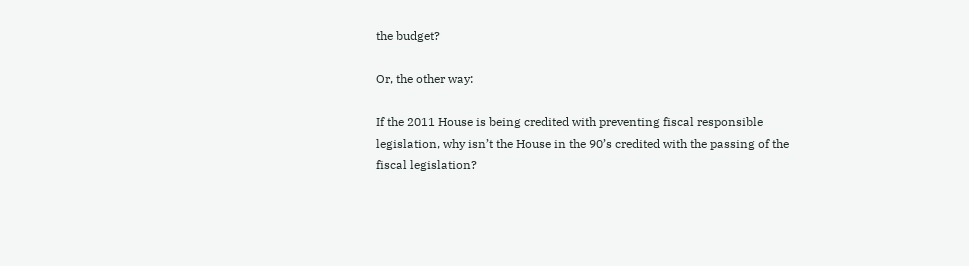the budget?

Or, the other way:

If the 2011 House is being credited with preventing fiscal responsible legislation, why isn’t the House in the 90’s credited with the passing of the fiscal legislation?